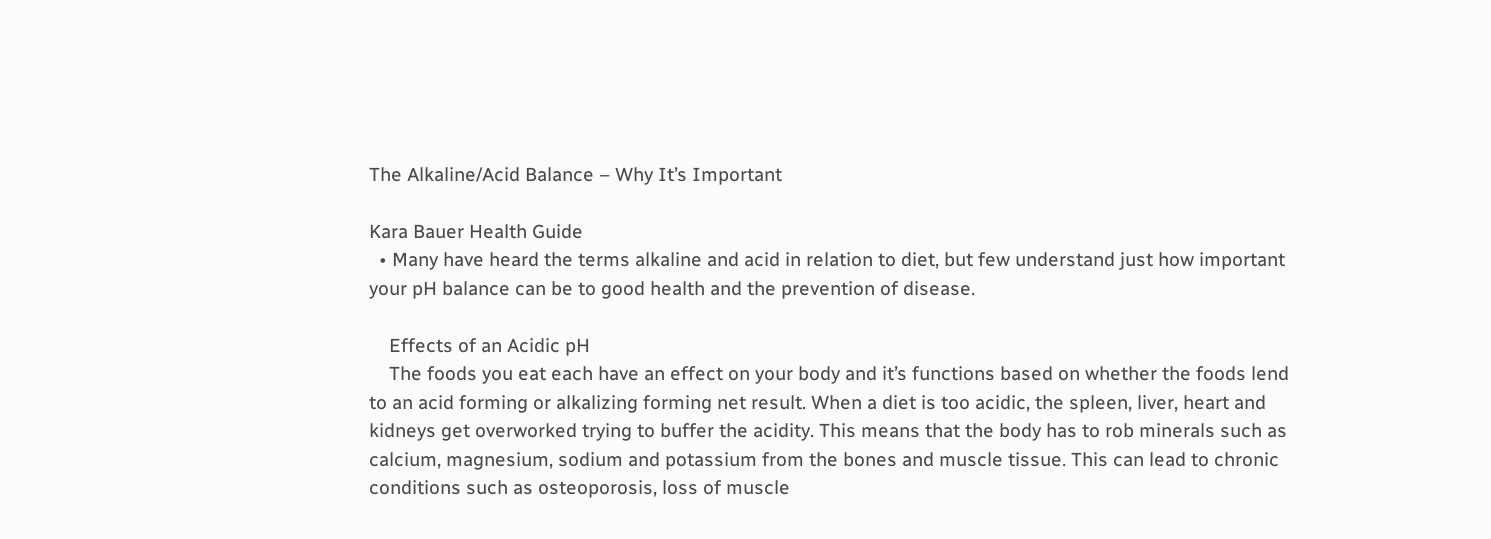The Alkaline/Acid Balance – Why It’s Important

Kara Bauer Health Guide
  • Many have heard the terms alkaline and acid in relation to diet, but few understand just how important your pH balance can be to good health and the prevention of disease.

    Effects of an Acidic pH
    The foods you eat each have an effect on your body and it’s functions based on whether the foods lend to an acid forming or alkalizing forming net result. When a diet is too acidic, the spleen, liver, heart and kidneys get overworked trying to buffer the acidity. This means that the body has to rob minerals such as calcium, magnesium, sodium and potassium from the bones and muscle tissue. This can lead to chronic conditions such as osteoporosis, loss of muscle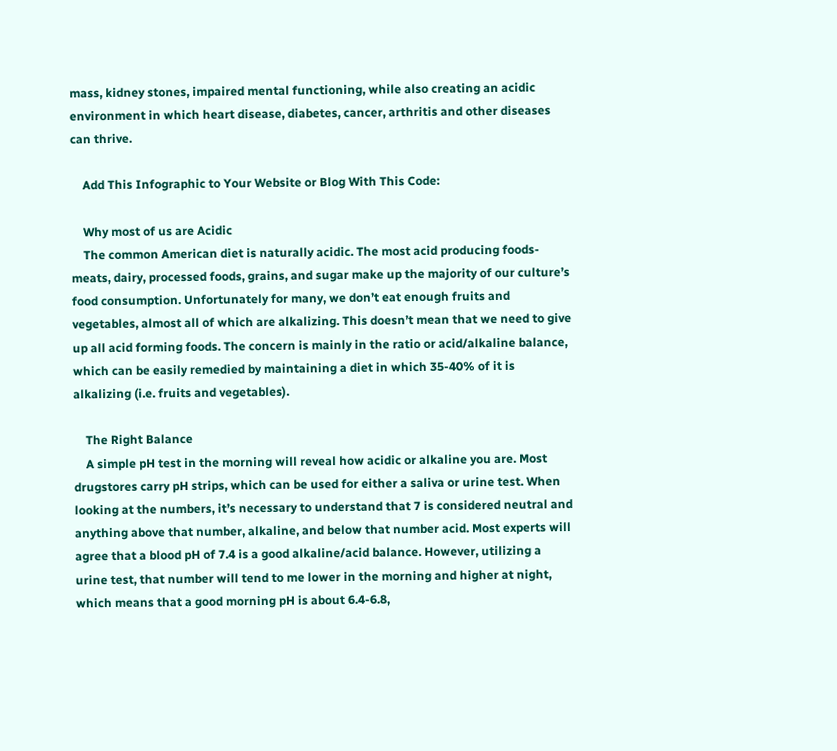mass, kidney stones, impaired mental functioning, while also creating an acidic environment in which heart disease, diabetes, cancer, arthritis and other diseases can thrive.

    Add This Infographic to Your Website or Blog With This Code:

    Why most of us are Acidic
    The common American diet is naturally acidic. The most acid producing foods- meats, dairy, processed foods, grains, and sugar make up the majority of our culture’s food consumption. Unfortunately for many, we don’t eat enough fruits and vegetables, almost all of which are alkalizing. This doesn’t mean that we need to give up all acid forming foods. The concern is mainly in the ratio or acid/alkaline balance, which can be easily remedied by maintaining a diet in which 35-40% of it is alkalizing (i.e. fruits and vegetables).

    The Right Balance
    A simple pH test in the morning will reveal how acidic or alkaline you are. Most drugstores carry pH strips, which can be used for either a saliva or urine test. When looking at the numbers, it’s necessary to understand that 7 is considered neutral and anything above that number, alkaline, and below that number acid. Most experts will agree that a blood pH of 7.4 is a good alkaline/acid balance. However, utilizing a urine test, that number will tend to me lower in the morning and higher at night, which means that a good morning pH is about 6.4-6.8,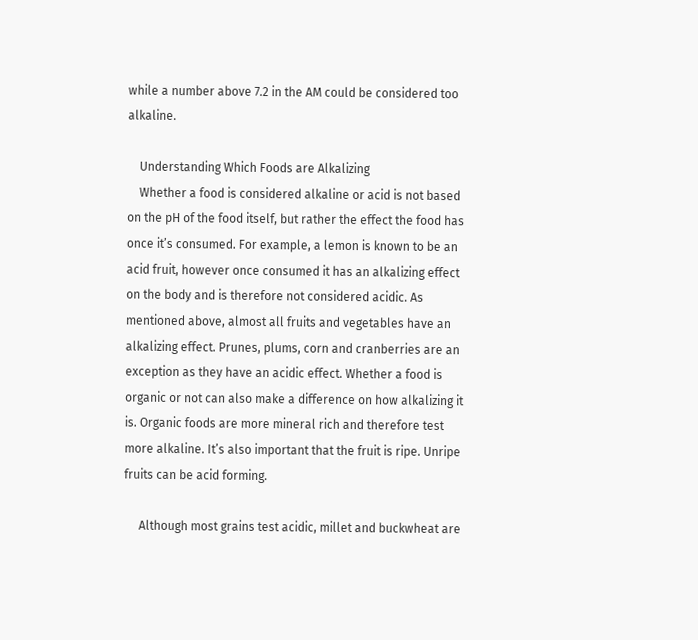while a number above 7.2 in the AM could be considered too alkaline.

    Understanding Which Foods are Alkalizing
    Whether a food is considered alkaline or acid is not based on the pH of the food itself, but rather the effect the food has once it’s consumed. For example, a lemon is known to be an acid fruit, however once consumed it has an alkalizing effect on the body and is therefore not considered acidic. As mentioned above, almost all fruits and vegetables have an alkalizing effect. Prunes, plums, corn and cranberries are an exception as they have an acidic effect. Whether a food is organic or not can also make a difference on how alkalizing it is. Organic foods are more mineral rich and therefore test more alkaline. It’s also important that the fruit is ripe. Unripe fruits can be acid forming.

     Although most grains test acidic, millet and buckwheat are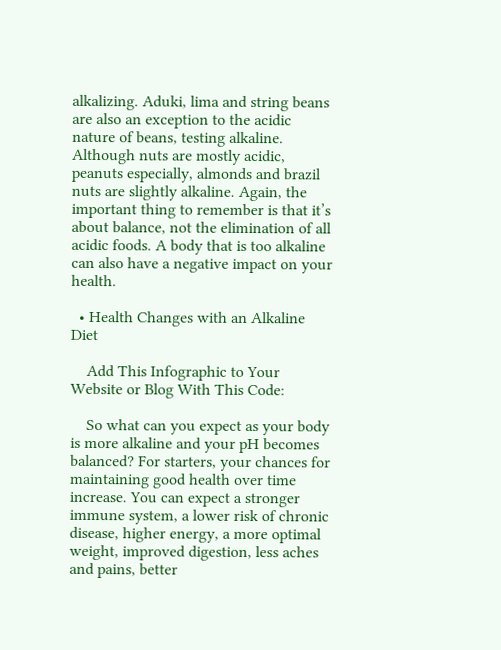alkalizing. Aduki, lima and string beans are also an exception to the acidic nature of beans, testing alkaline. Although nuts are mostly acidic, peanuts especially, almonds and brazil nuts are slightly alkaline. Again, the important thing to remember is that it’s about balance, not the elimination of all acidic foods. A body that is too alkaline can also have a negative impact on your health.

  • Health Changes with an Alkaline Diet

    Add This Infographic to Your Website or Blog With This Code:

    So what can you expect as your body is more alkaline and your pH becomes balanced? For starters, your chances for maintaining good health over time increase. You can expect a stronger immune system, a lower risk of chronic disease, higher energy, a more optimal weight, improved digestion, less aches and pains, better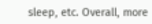sleep, etc. Overall, more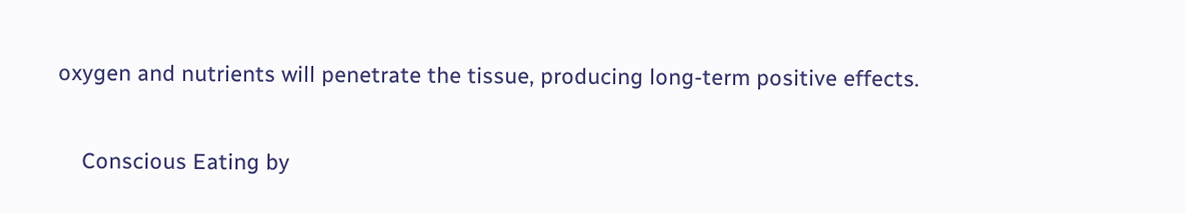oxygen and nutrients will penetrate the tissue, producing long-term positive effects.

    Conscious Eating by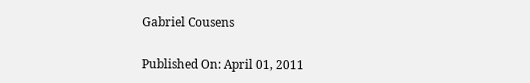Gabriel Cousens

Published On: April 01, 2011